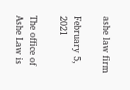ashe law firm

February 5, 2021

The office of Ashe Law is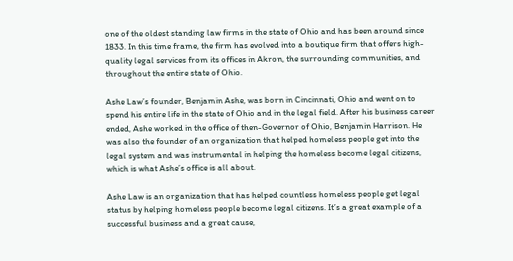one of the oldest standing law firms in the state of Ohio and has been around since 1833. In this time frame, the firm has evolved into a boutique firm that offers high-quality legal services from its offices in Akron, the surrounding communities, and throughout the entire state of Ohio.

Ashe Law’s founder, Benjamin Ashe, was born in Cincinnati, Ohio and went on to spend his entire life in the state of Ohio and in the legal field. After his business career ended, Ashe worked in the office of then-Governor of Ohio, Benjamin Harrison. He was also the founder of an organization that helped homeless people get into the legal system and was instrumental in helping the homeless become legal citizens, which is what Ashe’s office is all about.

Ashe Law is an organization that has helped countless homeless people get legal status by helping homeless people become legal citizens. It’s a great example of a successful business and a great cause,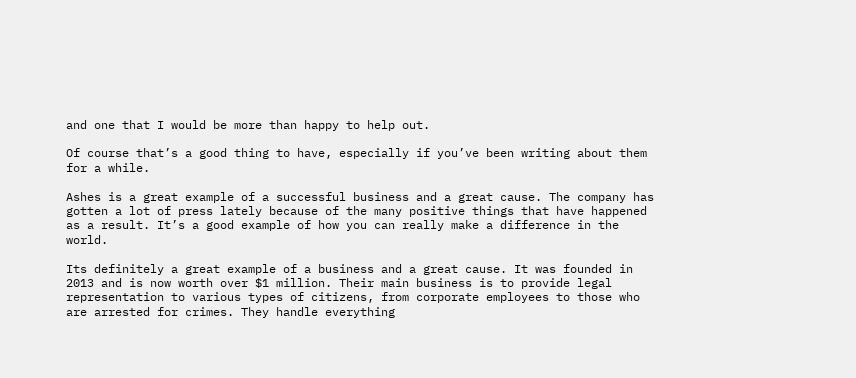and one that I would be more than happy to help out.

Of course that’s a good thing to have, especially if you’ve been writing about them for a while.

Ashes is a great example of a successful business and a great cause. The company has gotten a lot of press lately because of the many positive things that have happened as a result. It’s a good example of how you can really make a difference in the world.

Its definitely a great example of a business and a great cause. It was founded in 2013 and is now worth over $1 million. Their main business is to provide legal representation to various types of citizens, from corporate employees to those who are arrested for crimes. They handle everything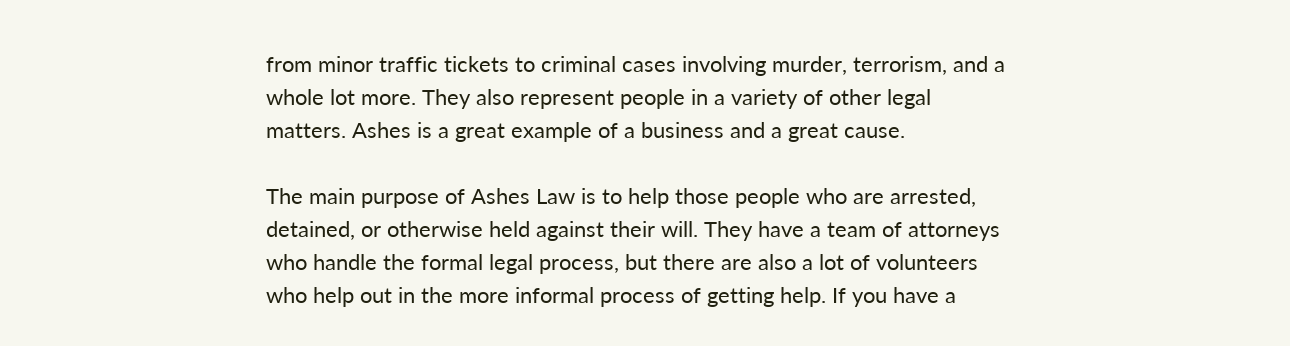from minor traffic tickets to criminal cases involving murder, terrorism, and a whole lot more. They also represent people in a variety of other legal matters. Ashes is a great example of a business and a great cause.

The main purpose of Ashes Law is to help those people who are arrested, detained, or otherwise held against their will. They have a team of attorneys who handle the formal legal process, but there are also a lot of volunteers who help out in the more informal process of getting help. If you have a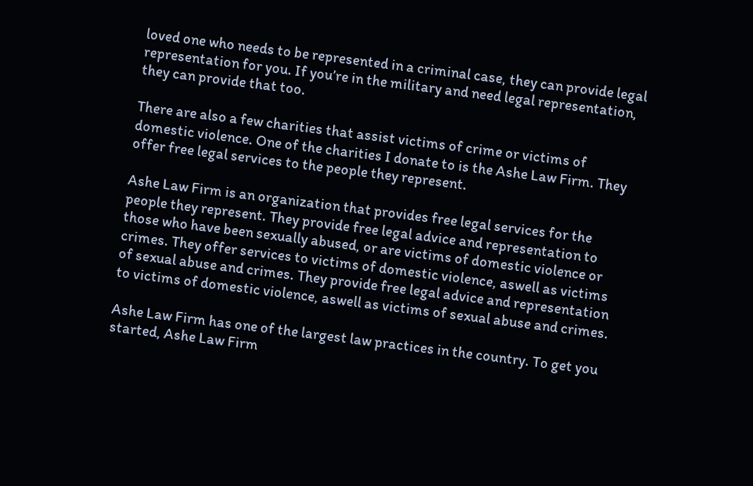loved one who needs to be represented in a criminal case, they can provide legal representation for you. If you’re in the military and need legal representation, they can provide that too.

There are also a few charities that assist victims of crime or victims of domestic violence. One of the charities I donate to is the Ashe Law Firm. They offer free legal services to the people they represent.

Ashe Law Firm is an organization that provides free legal services for the people they represent. They provide free legal advice and representation to those who have been sexually abused, or are victims of domestic violence or crimes. They offer services to victims of domestic violence, aswell as victims of sexual abuse and crimes. They provide free legal advice and representation to victims of domestic violence, aswell as victims of sexual abuse and crimes.

Ashe Law Firm has one of the largest law practices in the country. To get you started, Ashe Law Firm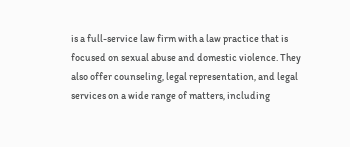is a full-service law firm with a law practice that is focused on sexual abuse and domestic violence. They also offer counseling, legal representation, and legal services on a wide range of matters, including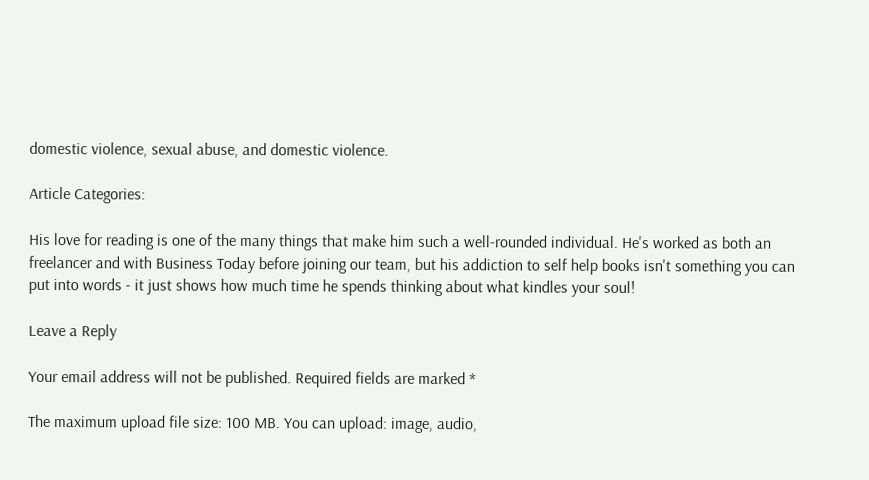domestic violence, sexual abuse, and domestic violence.

Article Categories:

His love for reading is one of the many things that make him such a well-rounded individual. He's worked as both an freelancer and with Business Today before joining our team, but his addiction to self help books isn't something you can put into words - it just shows how much time he spends thinking about what kindles your soul!

Leave a Reply

Your email address will not be published. Required fields are marked *

The maximum upload file size: 100 MB. You can upload: image, audio,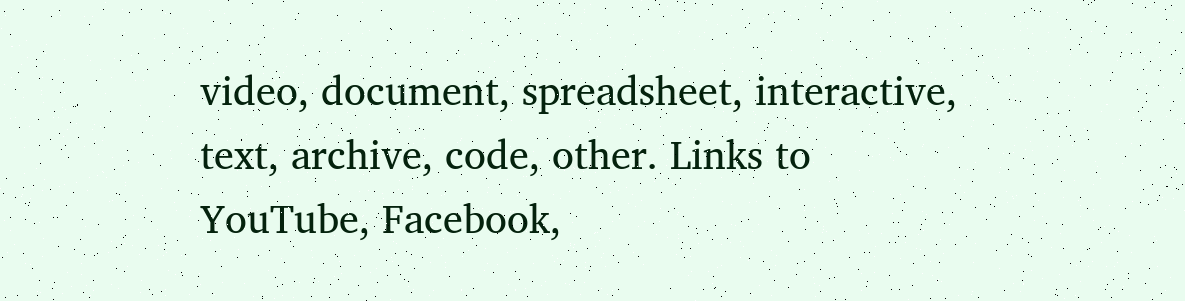video, document, spreadsheet, interactive, text, archive, code, other. Links to YouTube, Facebook,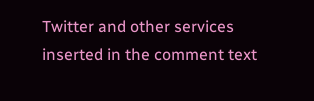Twitter and other services inserted in the comment text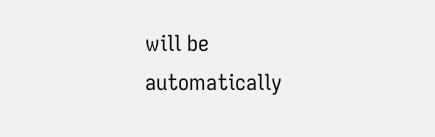will be automatically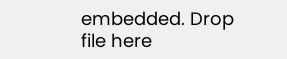embedded. Drop file here